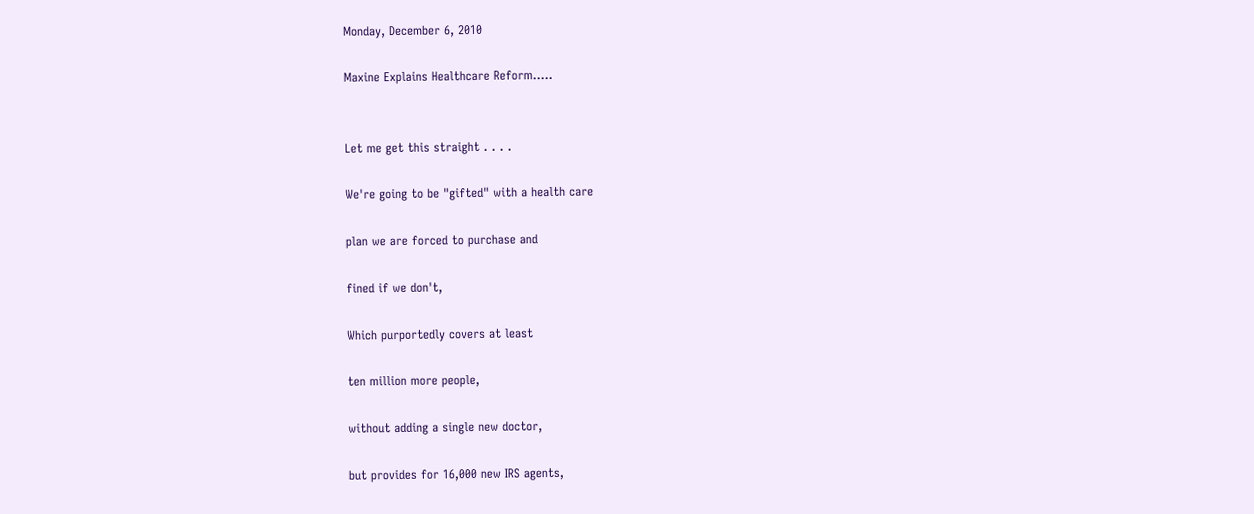Monday, December 6, 2010

Maxine Explains Healthcare Reform.....


Let me get this straight . . . .

We're going to be "gifted" with a health care

plan we are forced to purchase and

fined if we don't,

Which purportedly covers at least

ten million more people,

without adding a single new doctor,

but provides for 16,000 new IRS agents,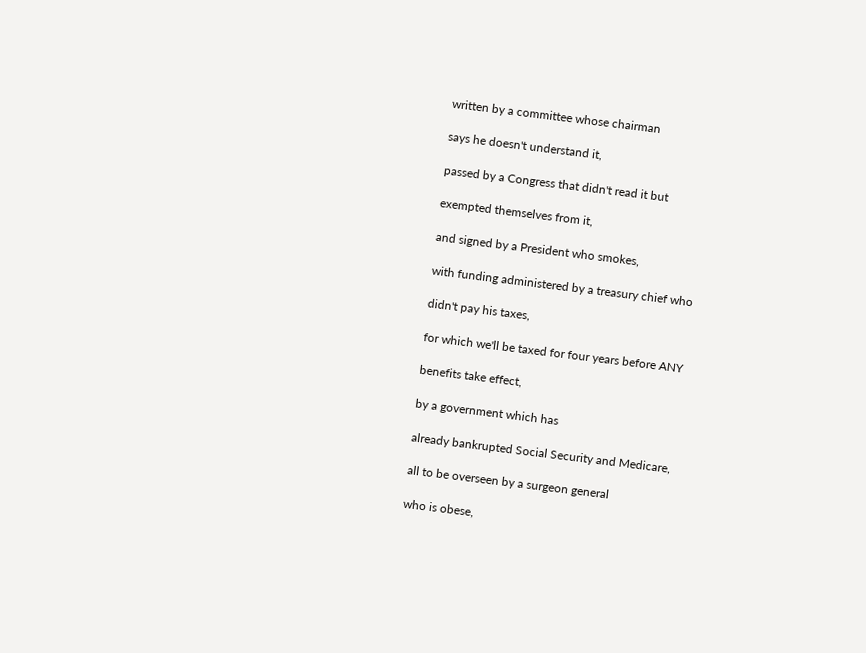written by a committee whose chairman

says he doesn't understand it,

passed by a Congress that didn't read it but

exempted themselves from it,

and signed by a President who smokes,

with funding administered by a treasury chief who

didn't pay his taxes,

for which we'll be taxed for four years before ANY

benefits take effect,

by a government which has

already bankrupted Social Security and Medicare,

all to be overseen by a surgeon general

who is obese,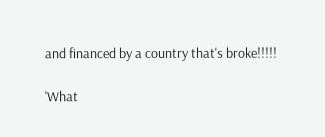and financed by a country that's broke!!!!!

'What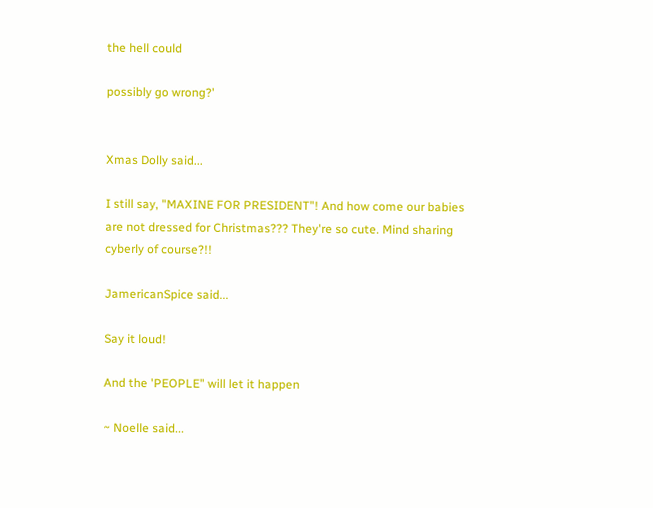the hell could

possibly go wrong?'


Xmas Dolly said...

I still say, "MAXINE FOR PRESIDENT"! And how come our babies are not dressed for Christmas??? They're so cute. Mind sharing cyberly of course?!!

JamericanSpice said...

Say it loud!

And the 'PEOPLE" will let it happen

~ Noelle said...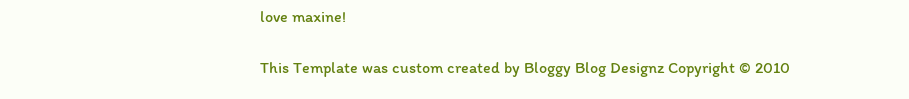love maxine!

This Template was custom created by Bloggy Blog Designz Copyright © 2010